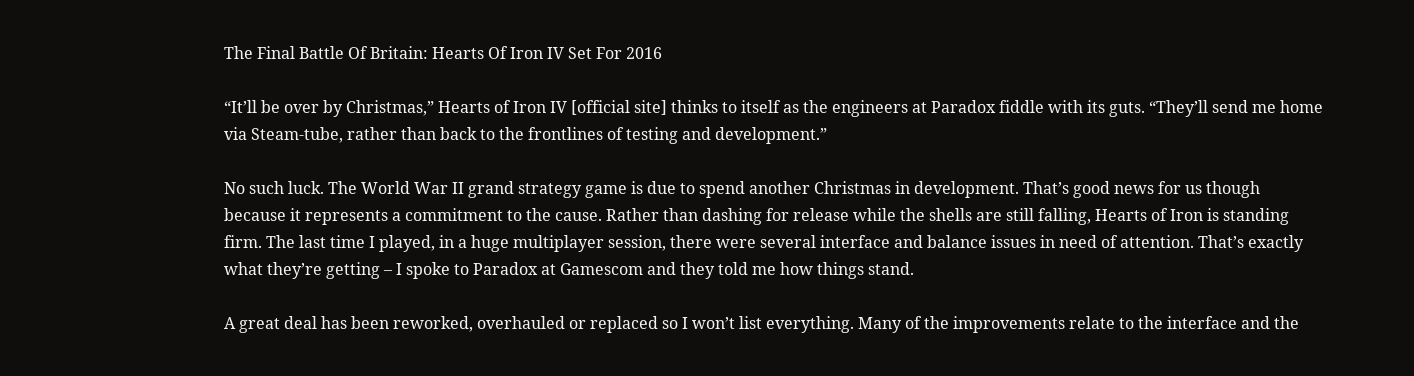The Final Battle Of Britain: Hearts Of Iron IV Set For 2016

“It’ll be over by Christmas,” Hearts of Iron IV [official site] thinks to itself as the engineers at Paradox fiddle with its guts. “They’ll send me home via Steam-tube, rather than back to the frontlines of testing and development.”

No such luck. The World War II grand strategy game is due to spend another Christmas in development. That’s good news for us though because it represents a commitment to the cause. Rather than dashing for release while the shells are still falling, Hearts of Iron is standing firm. The last time I played, in a huge multiplayer session, there were several interface and balance issues in need of attention. That’s exactly what they’re getting – I spoke to Paradox at Gamescom and they told me how things stand.

A great deal has been reworked, overhauled or replaced so I won’t list everything. Many of the improvements relate to the interface and the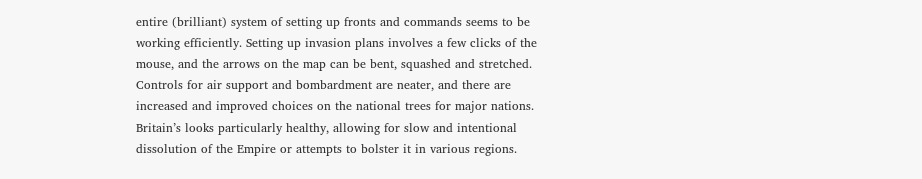entire (brilliant) system of setting up fronts and commands seems to be working efficiently. Setting up invasion plans involves a few clicks of the mouse, and the arrows on the map can be bent, squashed and stretched. Controls for air support and bombardment are neater, and there are increased and improved choices on the national trees for major nations. Britain’s looks particularly healthy, allowing for slow and intentional dissolution of the Empire or attempts to bolster it in various regions.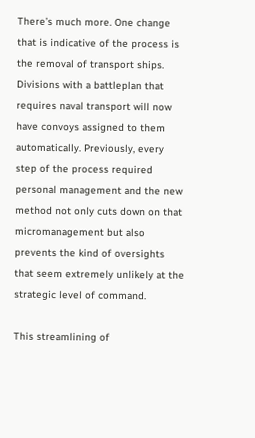There’s much more. One change that is indicative of the process is the removal of transport ships. Divisions with a battleplan that requires naval transport will now have convoys assigned to them automatically. Previously, every step of the process required personal management and the new method not only cuts down on that micromanagement but also prevents the kind of oversights that seem extremely unlikely at the strategic level of command.

This streamlining of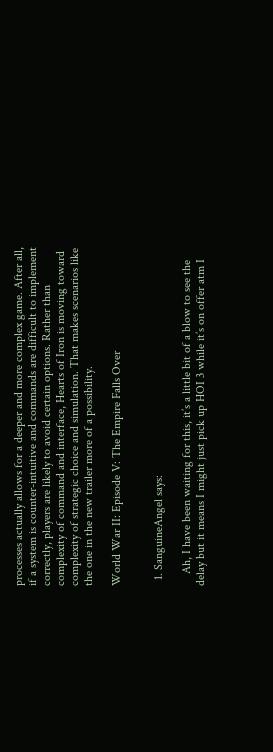processes actually allows for a deeper and more complex game. After all, if a system is counter-intuitive and commands are difficult to implement correctly, players are likely to avoid certain options. Rather than complexity of command and interface, Hearts of Iron is moving toward complexity of strategic choice and simulation. That makes scenarios like the one in the new trailer more of a possibility.

World War II: Episode V: The Empire Falls Over


  1. SanguineAngel says:

    Ah, I have been waiting for this, it’s a little bit of a blow to see the delay but it means I might just pick up HOI 3 while it’s on offer atm I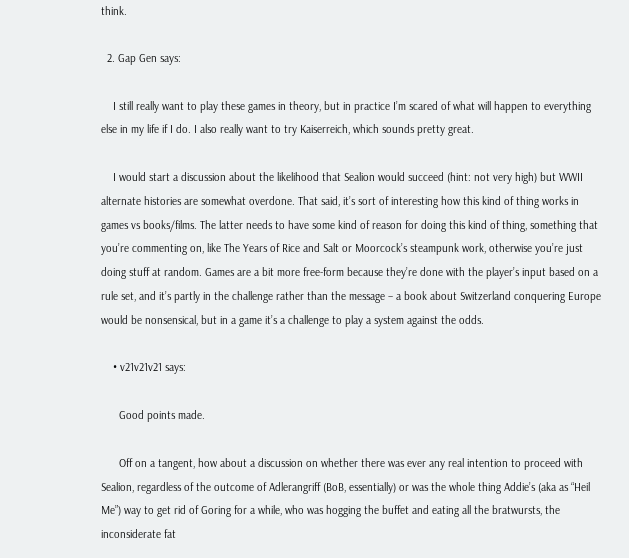think.

  2. Gap Gen says:

    I still really want to play these games in theory, but in practice I’m scared of what will happen to everything else in my life if I do. I also really want to try Kaiserreich, which sounds pretty great.

    I would start a discussion about the likelihood that Sealion would succeed (hint: not very high) but WWII alternate histories are somewhat overdone. That said, it’s sort of interesting how this kind of thing works in games vs books/films. The latter needs to have some kind of reason for doing this kind of thing, something that you’re commenting on, like The Years of Rice and Salt or Moorcock’s steampunk work, otherwise you’re just doing stuff at random. Games are a bit more free-form because they’re done with the player’s input based on a rule set, and it’s partly in the challenge rather than the message – a book about Switzerland conquering Europe would be nonsensical, but in a game it’s a challenge to play a system against the odds.

    • v21v21v21 says:

      Good points made.

      Off on a tangent, how about a discussion on whether there was ever any real intention to proceed with Sealion, regardless of the outcome of Adlerangriff (BoB, essentially) or was the whole thing Addie’s (aka as “Heil Me”) way to get rid of Goring for a while, who was hogging the buffet and eating all the bratwursts, the inconsiderate fat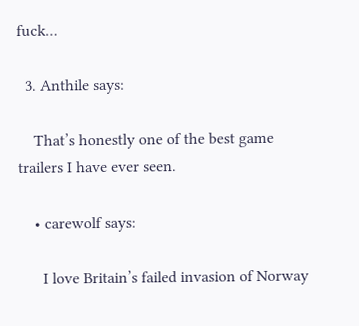fuck…

  3. Anthile says:

    That’s honestly one of the best game trailers I have ever seen.

    • carewolf says:

      I love Britain’s failed invasion of Norway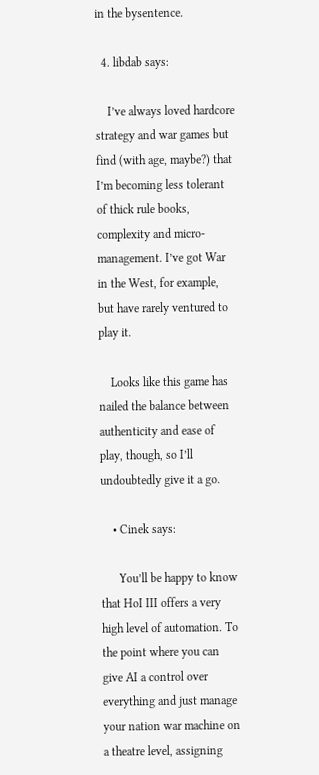in the bysentence.

  4. libdab says:

    I’ve always loved hardcore strategy and war games but find (with age, maybe?) that I’m becoming less tolerant of thick rule books, complexity and micro-management. I’ve got War in the West, for example, but have rarely ventured to play it.

    Looks like this game has nailed the balance between authenticity and ease of play, though, so I’ll undoubtedly give it a go.

    • Cinek says:

      You’ll be happy to know that HoI III offers a very high level of automation. To the point where you can give AI a control over everything and just manage your nation war machine on a theatre level, assigning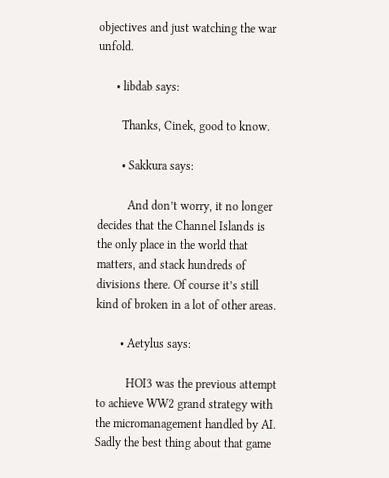objectives and just watching the war unfold.

      • libdab says:

        Thanks, Cinek, good to know.

        • Sakkura says:

          And don’t worry, it no longer decides that the Channel Islands is the only place in the world that matters, and stack hundreds of divisions there. Of course it’s still kind of broken in a lot of other areas.

        • Aetylus says:

          HOI3 was the previous attempt to achieve WW2 grand strategy with the micromanagement handled by AI. Sadly the best thing about that game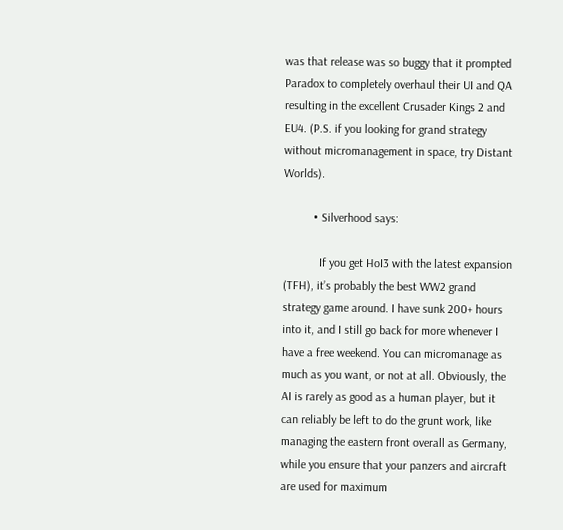was that release was so buggy that it prompted Paradox to completely overhaul their UI and QA resulting in the excellent Crusader Kings 2 and EU4. (P.S. if you looking for grand strategy without micromanagement in space, try Distant Worlds).

          • Silverhood says:

            If you get HoI3 with the latest expansion (TFH), it’s probably the best WW2 grand strategy game around. I have sunk 200+ hours into it, and I still go back for more whenever I have a free weekend. You can micromanage as much as you want, or not at all. Obviously, the AI is rarely as good as a human player, but it can reliably be left to do the grunt work, like managing the eastern front overall as Germany, while you ensure that your panzers and aircraft are used for maximum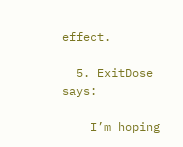effect.

  5. ExitDose says:

    I’m hoping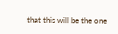that this will be the one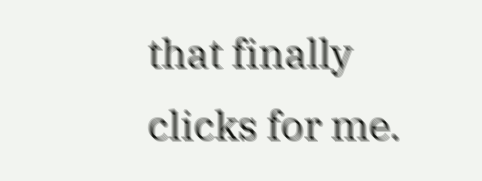that finally clicks for me.